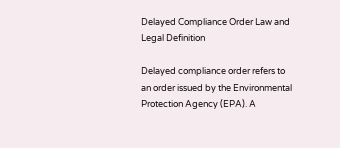Delayed Compliance Order Law and Legal Definition

Delayed compliance order refers to an order issued by the Environmental Protection Agency (EPA). A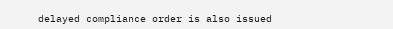delayed compliance order is also issued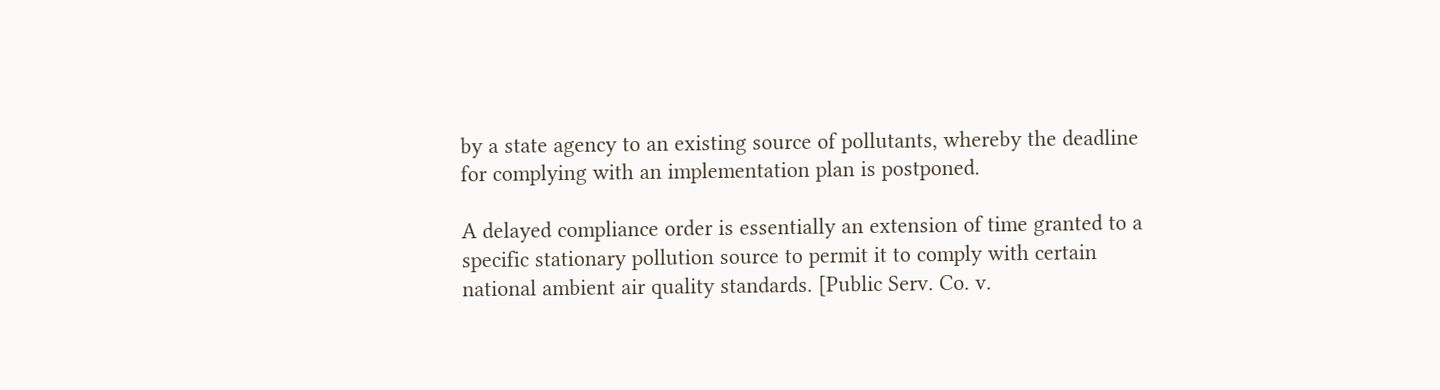by a state agency to an existing source of pollutants, whereby the deadline for complying with an implementation plan is postponed.

A delayed compliance order is essentially an extension of time granted to a specific stationary pollution source to permit it to comply with certain national ambient air quality standards. [Public Serv. Co. v.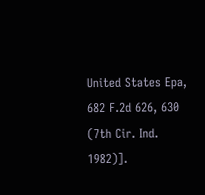United States Epa, 682 F.2d 626, 630 (7th Cir. Ind. 1982)].